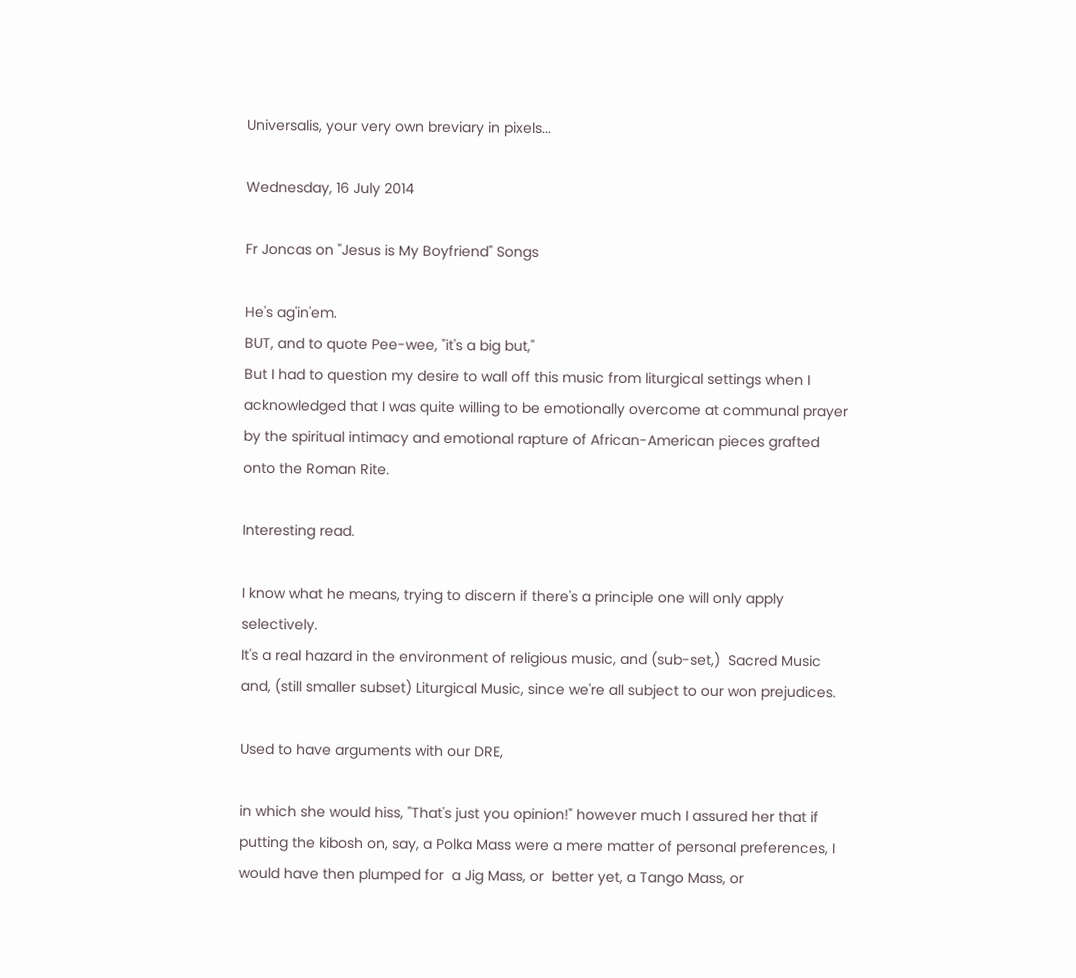Universalis, your very own breviary in pixels...

Wednesday, 16 July 2014

Fr Joncas on "Jesus is My Boyfriend" Songs

He's ag'in'em.
BUT, and to quote Pee-wee, "it's a big but,"
But I had to question my desire to wall off this music from liturgical settings when I acknowledged that I was quite willing to be emotionally overcome at communal prayer by the spiritual intimacy and emotional rapture of African-American pieces grafted onto the Roman Rite.

Interesting read.

I know what he means, trying to discern if there's a principle one will only apply selectively.
It's a real hazard in the environment of religious music, and (sub-set,)  Sacred Music and, (still smaller subset) Liturgical Music, since we're all subject to our won prejudices.

Used to have arguments with our DRE,

in which she would hiss, "That's just you opinion!" however much I assured her that if putting the kibosh on, say, a Polka Mass were a mere matter of personal preferences, I would have then plumped for  a Jig Mass, or  better yet, a Tango Mass, or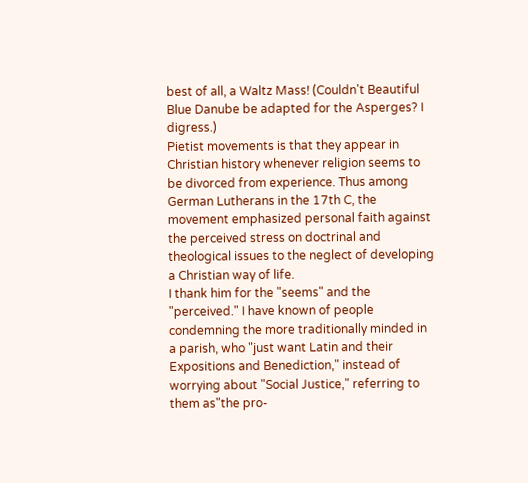best of all, a Waltz Mass! (Couldn't Beautiful Blue Danube be adapted for the Asperges? I digress.)
Pietist movements is that they appear in Christian history whenever religion seems to be divorced from experience. Thus among German Lutherans in the 17th C, the movement emphasized personal faith against the perceived stress on doctrinal and theological issues to the neglect of developing a Christian way of life.
I thank him for the "seems" and the "perceived." I have known of people condemning the more traditionally minded in a parish, who "just want Latin and their Expositions and Benediction," instead of worrying about "Social Justice," referring to them as"the pro-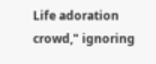Life adoration crowd," ignoring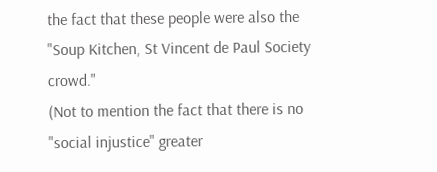the fact that these people were also the "Soup Kitchen, St Vincent de Paul Society crowd."
(Not to mention the fact that there is no "social injustice" greater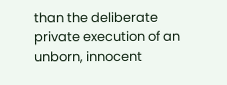than the deliberate private execution of an unborn, innocent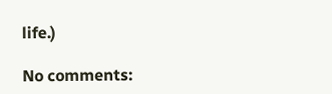life.)

No comments: